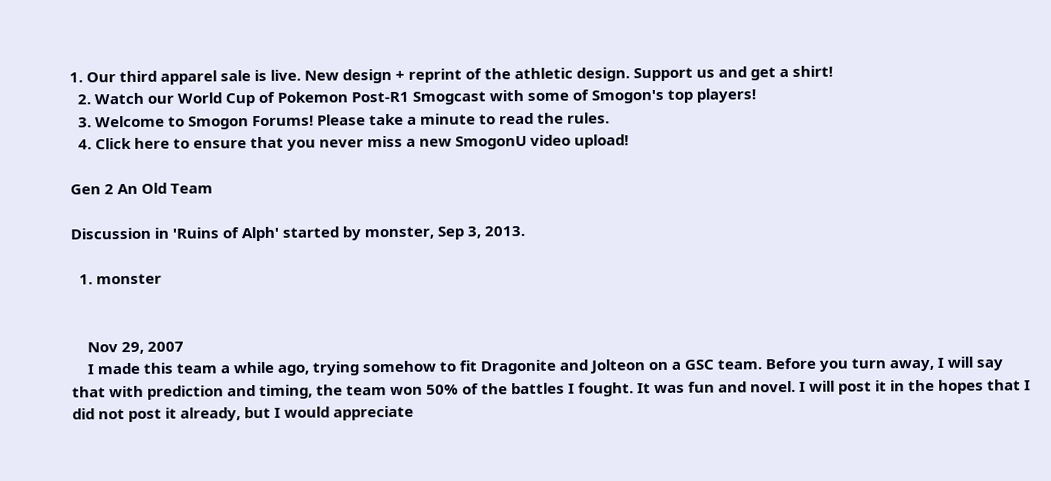1. Our third apparel sale is live. New design + reprint of the athletic design. Support us and get a shirt!
  2. Watch our World Cup of Pokemon Post-R1 Smogcast with some of Smogon's top players!
  3. Welcome to Smogon Forums! Please take a minute to read the rules.
  4. Click here to ensure that you never miss a new SmogonU video upload!

Gen 2 An Old Team

Discussion in 'Ruins of Alph' started by monster, Sep 3, 2013.

  1. monster


    Nov 29, 2007
    I made this team a while ago, trying somehow to fit Dragonite and Jolteon on a GSC team. Before you turn away, I will say that with prediction and timing, the team won 50% of the battles I fought. It was fun and novel. I will post it in the hopes that I did not post it already, but I would appreciate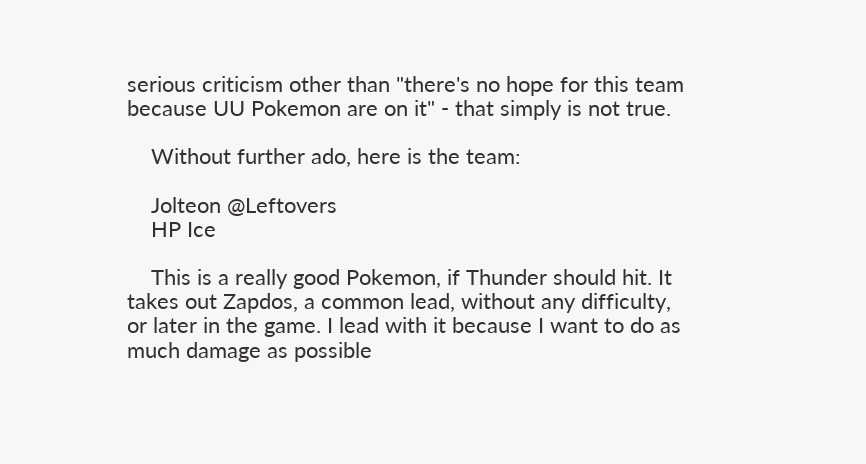serious criticism other than "there's no hope for this team because UU Pokemon are on it" - that simply is not true.

    Without further ado, here is the team:

    Jolteon @Leftovers
    HP Ice

    This is a really good Pokemon, if Thunder should hit. It takes out Zapdos, a common lead, without any difficulty, or later in the game. I lead with it because I want to do as much damage as possible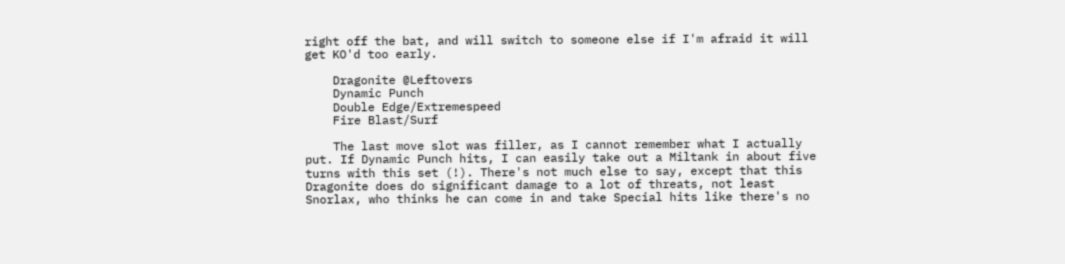right off the bat, and will switch to someone else if I'm afraid it will get KO'd too early.

    Dragonite @Leftovers
    Dynamic Punch
    Double Edge/Extremespeed
    Fire Blast/Surf

    The last move slot was filler, as I cannot remember what I actually put. If Dynamic Punch hits, I can easily take out a Miltank in about five turns with this set (!). There's not much else to say, except that this Dragonite does do significant damage to a lot of threats, not least Snorlax, who thinks he can come in and take Special hits like there's no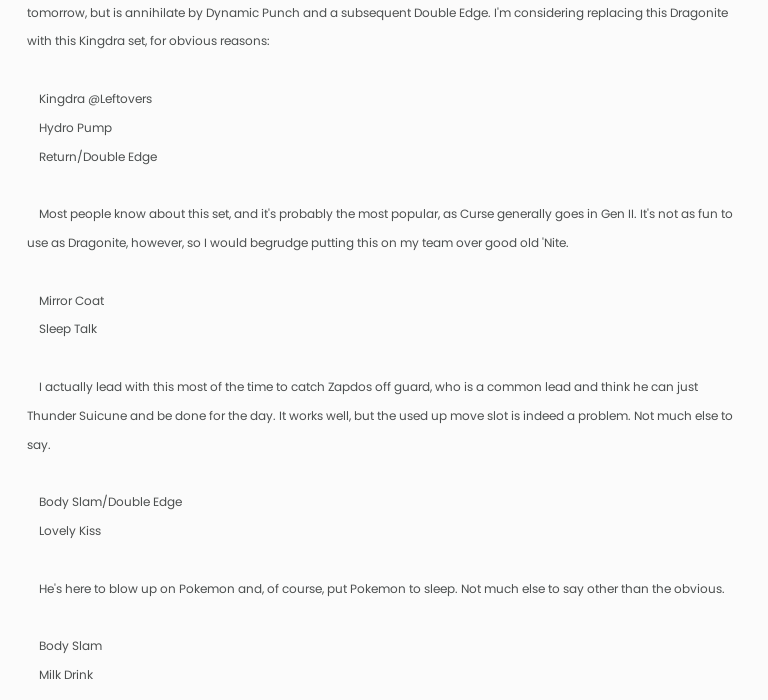tomorrow, but is annihilate by Dynamic Punch and a subsequent Double Edge. I'm considering replacing this Dragonite with this Kingdra set, for obvious reasons:

    Kingdra @Leftovers
    Hydro Pump
    Return/Double Edge

    Most people know about this set, and it's probably the most popular, as Curse generally goes in Gen II. It's not as fun to use as Dragonite, however, so I would begrudge putting this on my team over good old 'Nite.

    Mirror Coat
    Sleep Talk

    I actually lead with this most of the time to catch Zapdos off guard, who is a common lead and think he can just Thunder Suicune and be done for the day. It works well, but the used up move slot is indeed a problem. Not much else to say.

    Body Slam/Double Edge
    Lovely Kiss

    He's here to blow up on Pokemon and, of course, put Pokemon to sleep. Not much else to say other than the obvious.

    Body Slam
    Milk Drink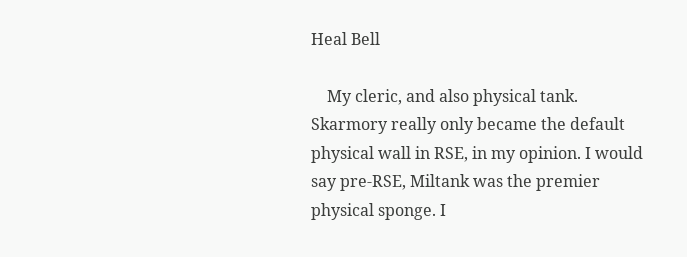Heal Bell

    My cleric, and also physical tank. Skarmory really only became the default physical wall in RSE, in my opinion. I would say pre-RSE, Miltank was the premier physical sponge. I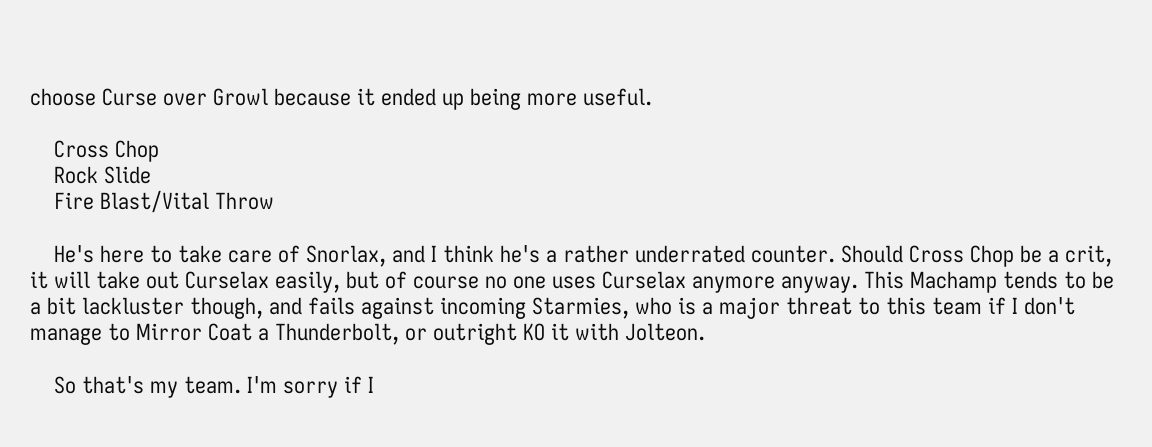choose Curse over Growl because it ended up being more useful.

    Cross Chop
    Rock Slide
    Fire Blast/Vital Throw

    He's here to take care of Snorlax, and I think he's a rather underrated counter. Should Cross Chop be a crit, it will take out Curselax easily, but of course no one uses Curselax anymore anyway. This Machamp tends to be a bit lackluster though, and fails against incoming Starmies, who is a major threat to this team if I don't manage to Mirror Coat a Thunderbolt, or outright KO it with Jolteon.

    So that's my team. I'm sorry if I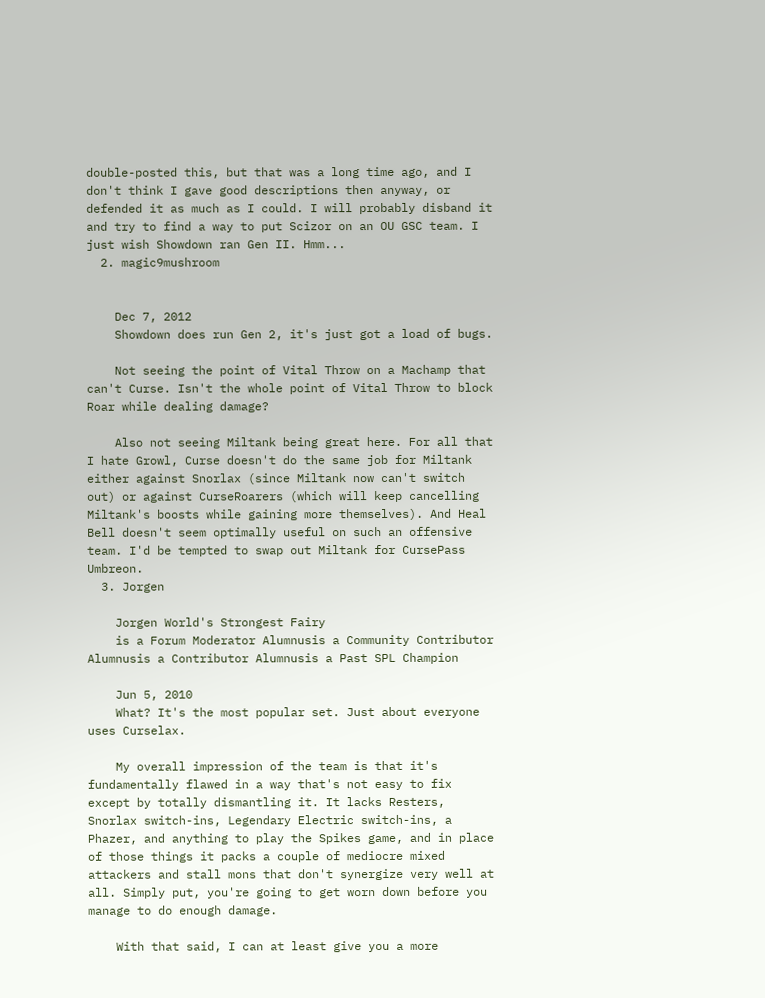double-posted this, but that was a long time ago, and I don't think I gave good descriptions then anyway, or defended it as much as I could. I will probably disband it and try to find a way to put Scizor on an OU GSC team. I just wish Showdown ran Gen II. Hmm...
  2. magic9mushroom


    Dec 7, 2012
    Showdown does run Gen 2, it's just got a load of bugs.

    Not seeing the point of Vital Throw on a Machamp that can't Curse. Isn't the whole point of Vital Throw to block Roar while dealing damage?

    Also not seeing Miltank being great here. For all that I hate Growl, Curse doesn't do the same job for Miltank either against Snorlax (since Miltank now can't switch out) or against CurseRoarers (which will keep cancelling Miltank's boosts while gaining more themselves). And Heal Bell doesn't seem optimally useful on such an offensive team. I'd be tempted to swap out Miltank for CursePass Umbreon.
  3. Jorgen

    Jorgen World's Strongest Fairy
    is a Forum Moderator Alumnusis a Community Contributor Alumnusis a Contributor Alumnusis a Past SPL Champion

    Jun 5, 2010
    What? It's the most popular set. Just about everyone uses Curselax.

    My overall impression of the team is that it's fundamentally flawed in a way that's not easy to fix except by totally dismantling it. It lacks Resters, Snorlax switch-ins, Legendary Electric switch-ins, a Phazer, and anything to play the Spikes game, and in place of those things it packs a couple of mediocre mixed attackers and stall mons that don't synergize very well at all. Simply put, you're going to get worn down before you manage to do enough damage.

    With that said, I can at least give you a more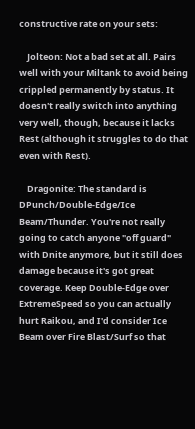constructive rate on your sets:

    Jolteon: Not a bad set at all. Pairs well with your Miltank to avoid being crippled permanently by status. It doesn't really switch into anything very well, though, because it lacks Rest (although it struggles to do that even with Rest).

    Dragonite: The standard is DPunch/Double-Edge/Ice Beam/Thunder. You're not really going to catch anyone "off guard" with Dnite anymore, but it still does damage because it's got great coverage. Keep Double-Edge over ExtremeSpeed so you can actually hurt Raikou, and I'd consider Ice Beam over Fire Blast/Surf so that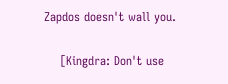Zapdos doesn't wall you.

    [Kingdra: Don't use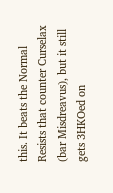this. It beats the Normal Resists that counter Curselax (bar Misdreavus), but it still gets 3HKOed on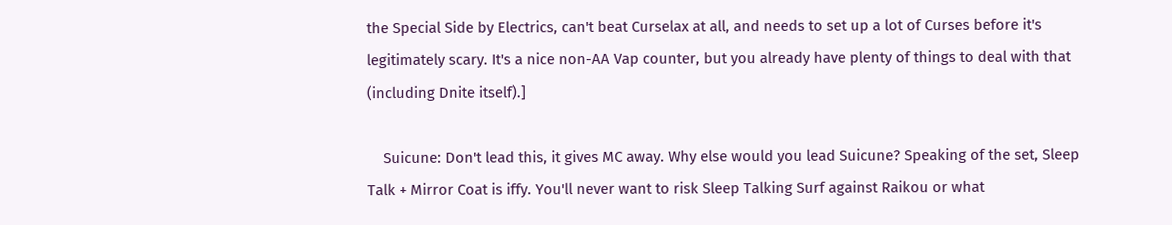the Special Side by Electrics, can't beat Curselax at all, and needs to set up a lot of Curses before it's legitimately scary. It's a nice non-AA Vap counter, but you already have plenty of things to deal with that (including Dnite itself).]

    Suicune: Don't lead this, it gives MC away. Why else would you lead Suicune? Speaking of the set, Sleep Talk + Mirror Coat is iffy. You'll never want to risk Sleep Talking Surf against Raikou or what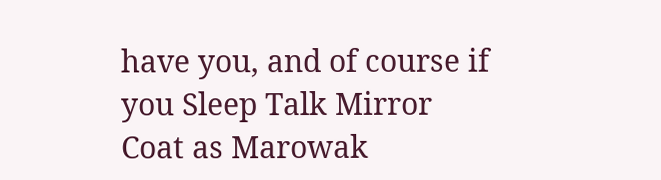have you, and of course if you Sleep Talk Mirror Coat as Marowak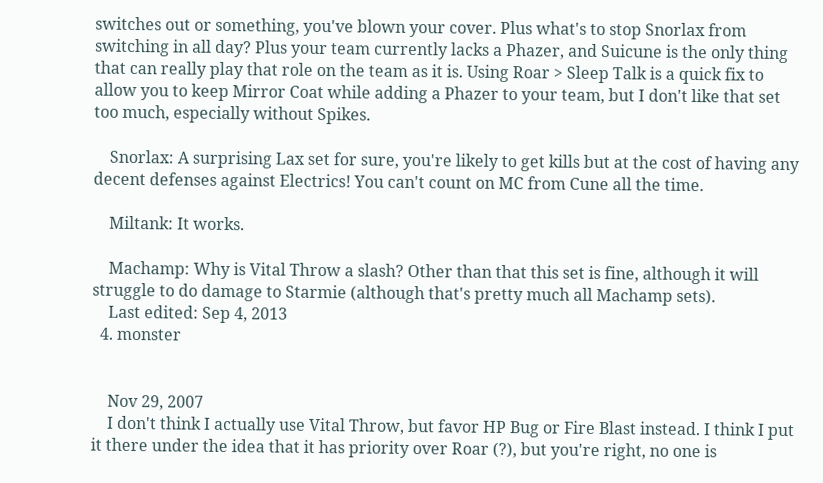switches out or something, you've blown your cover. Plus what's to stop Snorlax from switching in all day? Plus your team currently lacks a Phazer, and Suicune is the only thing that can really play that role on the team as it is. Using Roar > Sleep Talk is a quick fix to allow you to keep Mirror Coat while adding a Phazer to your team, but I don't like that set too much, especially without Spikes.

    Snorlax: A surprising Lax set for sure, you're likely to get kills but at the cost of having any decent defenses against Electrics! You can't count on MC from Cune all the time.

    Miltank: It works.

    Machamp: Why is Vital Throw a slash? Other than that this set is fine, although it will struggle to do damage to Starmie (although that's pretty much all Machamp sets).
    Last edited: Sep 4, 2013
  4. monster


    Nov 29, 2007
    I don't think I actually use Vital Throw, but favor HP Bug or Fire Blast instead. I think I put it there under the idea that it has priority over Roar (?), but you're right, no one is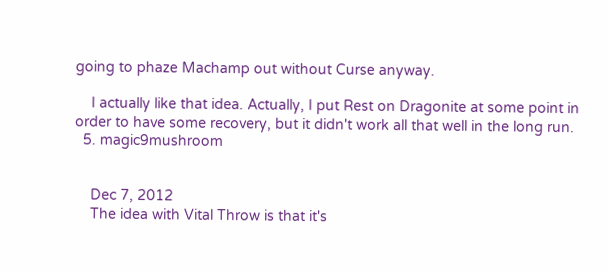going to phaze Machamp out without Curse anyway.

    I actually like that idea. Actually, I put Rest on Dragonite at some point in order to have some recovery, but it didn't work all that well in the long run.
  5. magic9mushroom


    Dec 7, 2012
    The idea with Vital Throw is that it's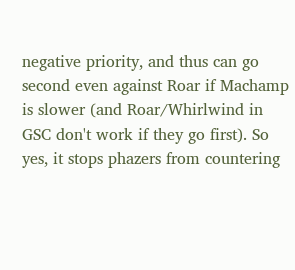negative priority, and thus can go second even against Roar if Machamp is slower (and Roar/Whirlwind in GSC don't work if they go first). So yes, it stops phazers from countering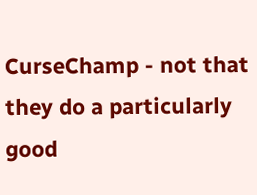CurseChamp - not that they do a particularly good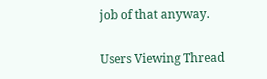job of that anyway.

Users Viewing Thread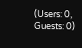(Users: 0, Guests: 0)